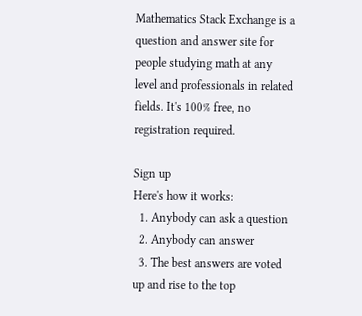Mathematics Stack Exchange is a question and answer site for people studying math at any level and professionals in related fields. It's 100% free, no registration required.

Sign up
Here's how it works:
  1. Anybody can ask a question
  2. Anybody can answer
  3. The best answers are voted up and rise to the top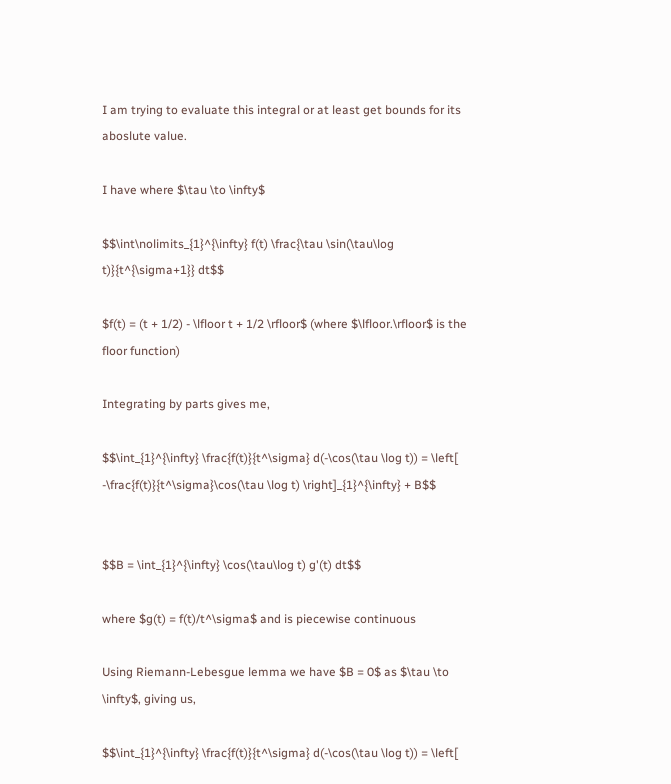I am trying to evaluate this integral or at least get bounds for its aboslute value.

I have where $\tau \to \infty$

$$\int\nolimits_{1}^{\infty} f(t) \frac{\tau \sin(\tau\log t)}{t^{\sigma+1}} dt$$

$f(t) = (t + 1/2) - \lfloor t + 1/2 \rfloor$ (where $\lfloor.\rfloor$ is the floor function)

Integrating by parts gives me,

$$\int_{1}^{\infty} \frac{f(t)}{t^\sigma} d(-\cos(\tau \log t)) = \left[ -\frac{f(t)}{t^\sigma}\cos(\tau \log t) \right]_{1}^{\infty} + B$$


$$B = \int_{1}^{\infty} \cos(\tau\log t) g'(t) dt$$

where $g(t) = f(t)/t^\sigma$ and is piecewise continuous

Using Riemann-Lebesgue lemma we have $B = 0$ as $\tau \to \infty$, giving us,

$$\int_{1}^{\infty} \frac{f(t)}{t^\sigma} d(-\cos(\tau \log t)) = \left[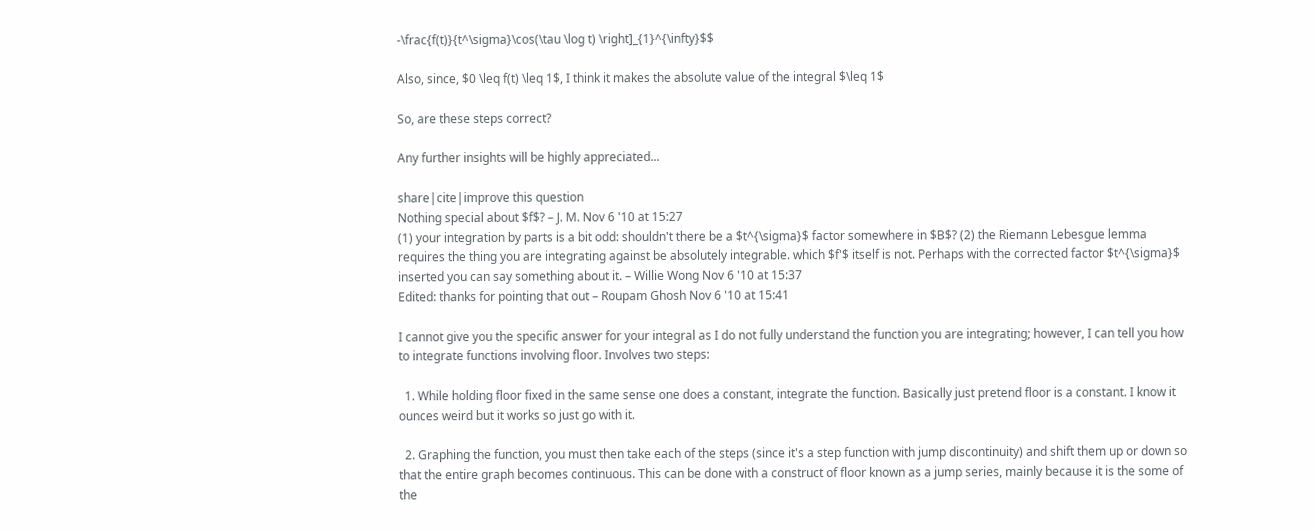-\frac{f(t)}{t^\sigma}\cos(\tau \log t) \right]_{1}^{\infty}$$

Also, since, $0 \leq f(t) \leq 1$, I think it makes the absolute value of the integral $\leq 1$

So, are these steps correct?

Any further insights will be highly appreciated...

share|cite|improve this question
Nothing special about $f$? – J. M. Nov 6 '10 at 15:27
(1) your integration by parts is a bit odd: shouldn't there be a $t^{\sigma}$ factor somewhere in $B$? (2) the Riemann Lebesgue lemma requires the thing you are integrating against be absolutely integrable. which $f'$ itself is not. Perhaps with the corrected factor $t^{\sigma}$ inserted you can say something about it. – Willie Wong Nov 6 '10 at 15:37
Edited: thanks for pointing that out – Roupam Ghosh Nov 6 '10 at 15:41

I cannot give you the specific answer for your integral as I do not fully understand the function you are integrating; however, I can tell you how to integrate functions involving floor. Involves two steps:

  1. While holding floor fixed in the same sense one does a constant, integrate the function. Basically just pretend floor is a constant. I know it ounces weird but it works so just go with it.

  2. Graphing the function, you must then take each of the steps (since it's a step function with jump discontinuity) and shift them up or down so that the entire graph becomes continuous. This can be done with a construct of floor known as a jump series, mainly because it is the some of the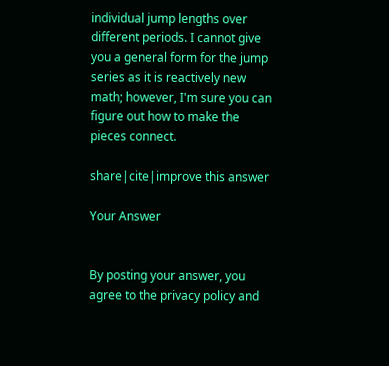individual jump lengths over different periods. I cannot give you a general form for the jump series as it is reactively new math; however, I'm sure you can figure out how to make the pieces connect.

share|cite|improve this answer

Your Answer


By posting your answer, you agree to the privacy policy and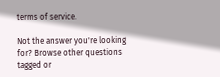terms of service.

Not the answer you're looking for? Browse other questions tagged or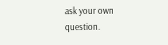ask your own question.